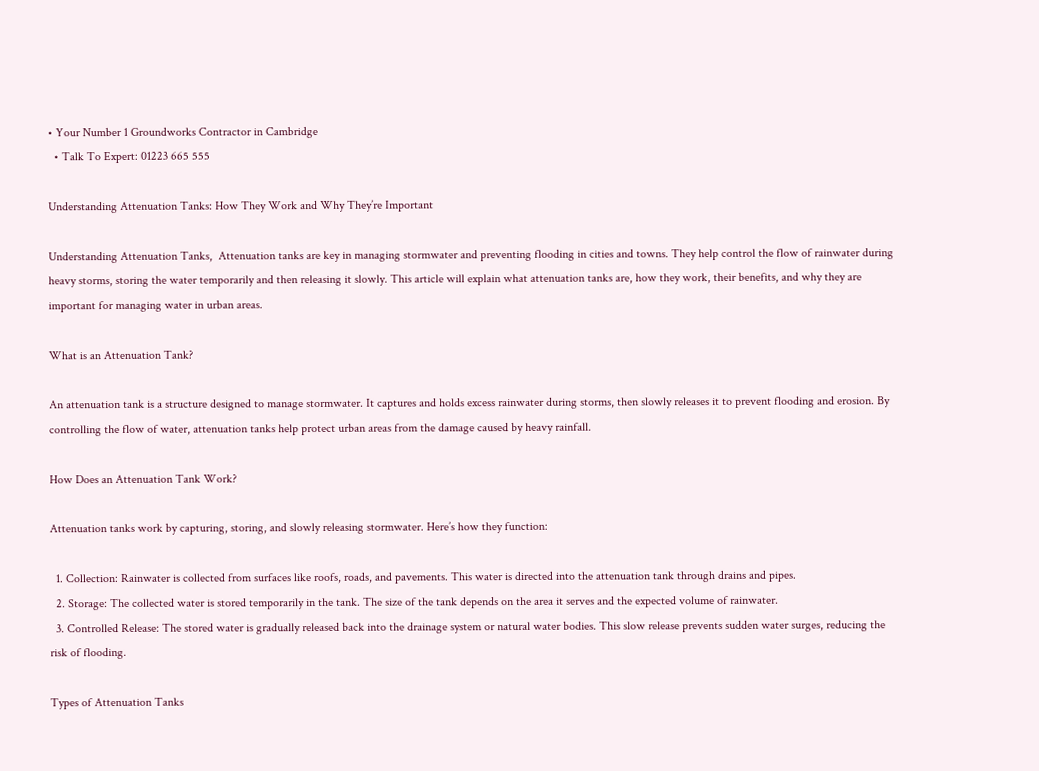• Your Number 1 Groundworks Contractor in Cambridge
  • Talk To Expert: 01223 665 555

Understanding Attenuation Tanks: How They Work and Why They’re Important

Understanding Attenuation Tanks,  Attenuation tanks are key in managing stormwater and preventing flooding in cities and towns. They help control the flow of rainwater during heavy storms, storing the water temporarily and then releasing it slowly. This article will explain what attenuation tanks are, how they work, their benefits, and why they are important for managing water in urban areas.

What is an Attenuation Tank?

An attenuation tank is a structure designed to manage stormwater. It captures and holds excess rainwater during storms, then slowly releases it to prevent flooding and erosion. By controlling the flow of water, attenuation tanks help protect urban areas from the damage caused by heavy rainfall.

How Does an Attenuation Tank Work?

Attenuation tanks work by capturing, storing, and slowly releasing stormwater. Here’s how they function:

  1. Collection: Rainwater is collected from surfaces like roofs, roads, and pavements. This water is directed into the attenuation tank through drains and pipes.
  2. Storage: The collected water is stored temporarily in the tank. The size of the tank depends on the area it serves and the expected volume of rainwater.
  3. Controlled Release: The stored water is gradually released back into the drainage system or natural water bodies. This slow release prevents sudden water surges, reducing the risk of flooding.

Types of Attenuation Tanks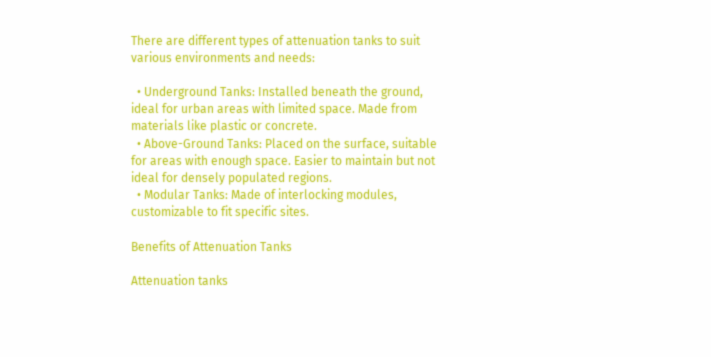There are different types of attenuation tanks to suit various environments and needs:

  • Underground Tanks: Installed beneath the ground, ideal for urban areas with limited space. Made from materials like plastic or concrete.
  • Above-Ground Tanks: Placed on the surface, suitable for areas with enough space. Easier to maintain but not ideal for densely populated regions.
  • Modular Tanks: Made of interlocking modules, customizable to fit specific sites.

Benefits of Attenuation Tanks

Attenuation tanks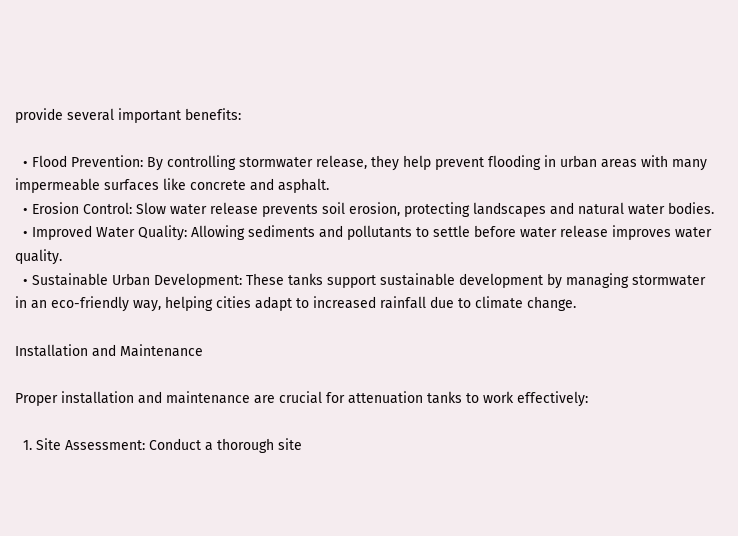provide several important benefits:

  • Flood Prevention: By controlling stormwater release, they help prevent flooding in urban areas with many impermeable surfaces like concrete and asphalt.
  • Erosion Control: Slow water release prevents soil erosion, protecting landscapes and natural water bodies.
  • Improved Water Quality: Allowing sediments and pollutants to settle before water release improves water quality.
  • Sustainable Urban Development: These tanks support sustainable development by managing stormwater in an eco-friendly way, helping cities adapt to increased rainfall due to climate change.

Installation and Maintenance

Proper installation and maintenance are crucial for attenuation tanks to work effectively:

  1. Site Assessment: Conduct a thorough site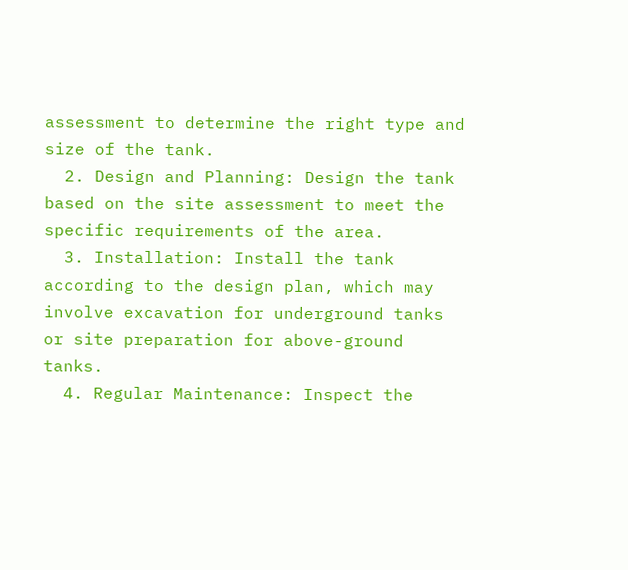assessment to determine the right type and size of the tank.
  2. Design and Planning: Design the tank based on the site assessment to meet the specific requirements of the area.
  3. Installation: Install the tank according to the design plan, which may involve excavation for underground tanks or site preparation for above-ground tanks.
  4. Regular Maintenance: Inspect the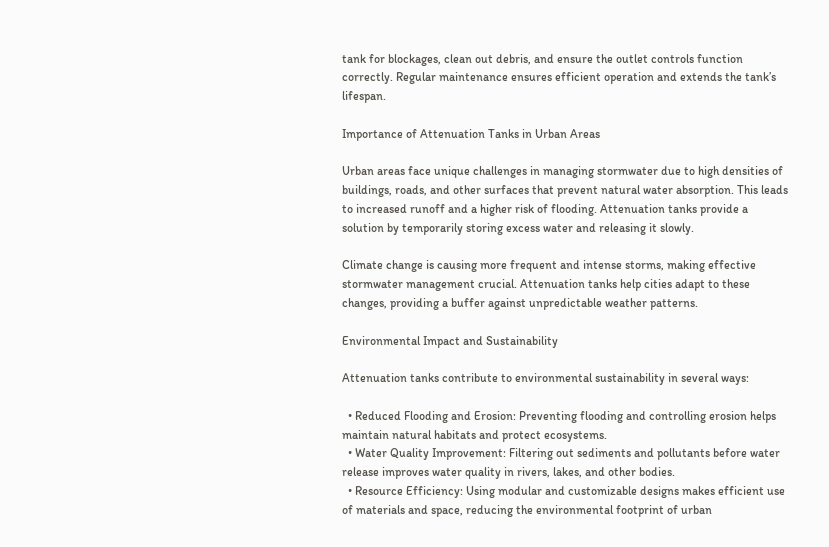tank for blockages, clean out debris, and ensure the outlet controls function correctly. Regular maintenance ensures efficient operation and extends the tank’s lifespan.

Importance of Attenuation Tanks in Urban Areas

Urban areas face unique challenges in managing stormwater due to high densities of buildings, roads, and other surfaces that prevent natural water absorption. This leads to increased runoff and a higher risk of flooding. Attenuation tanks provide a solution by temporarily storing excess water and releasing it slowly.

Climate change is causing more frequent and intense storms, making effective stormwater management crucial. Attenuation tanks help cities adapt to these changes, providing a buffer against unpredictable weather patterns.

Environmental Impact and Sustainability

Attenuation tanks contribute to environmental sustainability in several ways:

  • Reduced Flooding and Erosion: Preventing flooding and controlling erosion helps maintain natural habitats and protect ecosystems.
  • Water Quality Improvement: Filtering out sediments and pollutants before water release improves water quality in rivers, lakes, and other bodies.
  • Resource Efficiency: Using modular and customizable designs makes efficient use of materials and space, reducing the environmental footprint of urban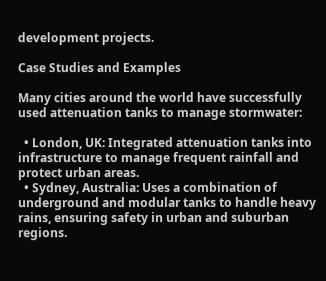development projects.

Case Studies and Examples

Many cities around the world have successfully used attenuation tanks to manage stormwater:

  • London, UK: Integrated attenuation tanks into infrastructure to manage frequent rainfall and protect urban areas.
  • Sydney, Australia: Uses a combination of underground and modular tanks to handle heavy rains, ensuring safety in urban and suburban regions.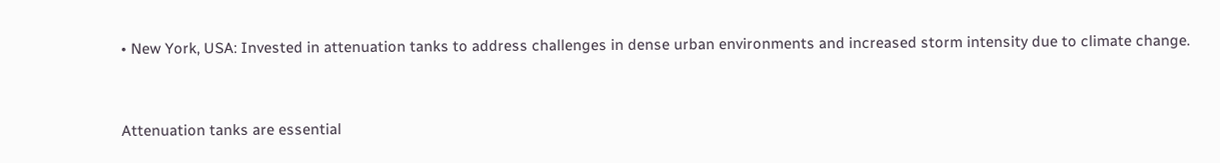• New York, USA: Invested in attenuation tanks to address challenges in dense urban environments and increased storm intensity due to climate change.


Attenuation tanks are essential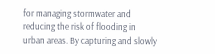for managing stormwater and reducing the risk of flooding in urban areas. By capturing and slowly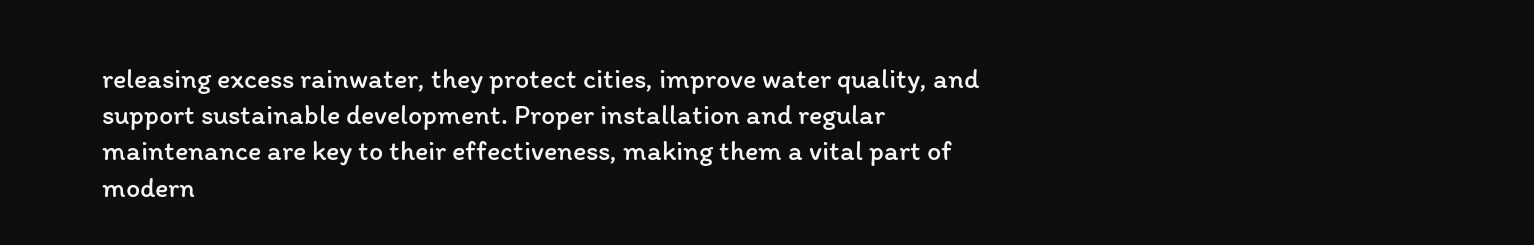releasing excess rainwater, they protect cities, improve water quality, and support sustainable development. Proper installation and regular maintenance are key to their effectiveness, making them a vital part of modern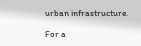urban infrastructure.

For a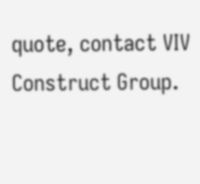quote, contact VIV Construct Group.